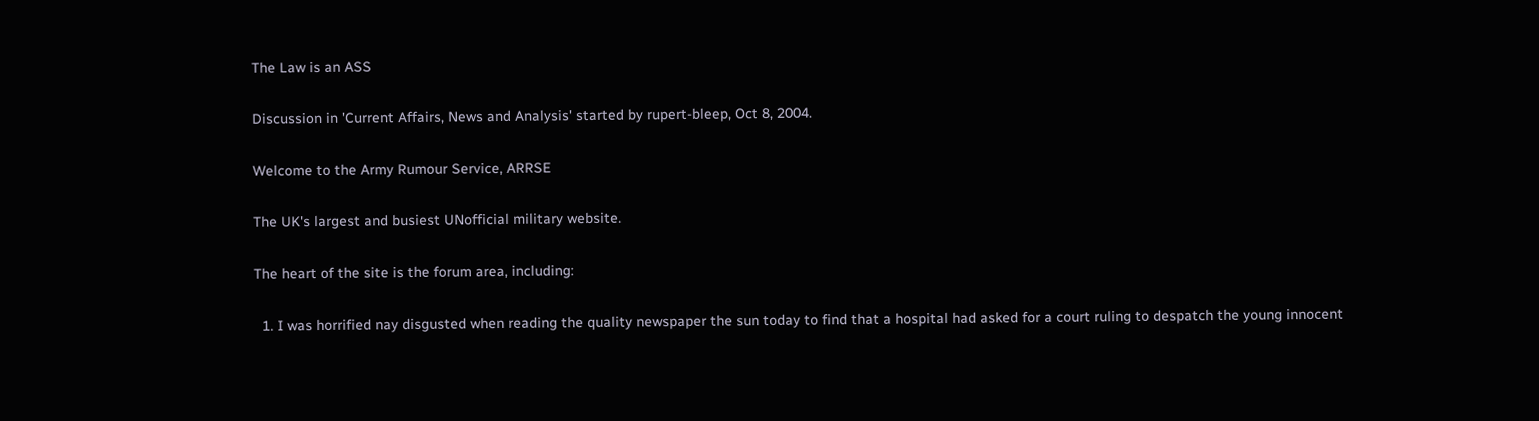The Law is an ASS

Discussion in 'Current Affairs, News and Analysis' started by rupert-bleep, Oct 8, 2004.

Welcome to the Army Rumour Service, ARRSE

The UK's largest and busiest UNofficial military website.

The heart of the site is the forum area, including:

  1. I was horrified nay disgusted when reading the quality newspaper the sun today to find that a hospital had asked for a court ruling to despatch the young innocent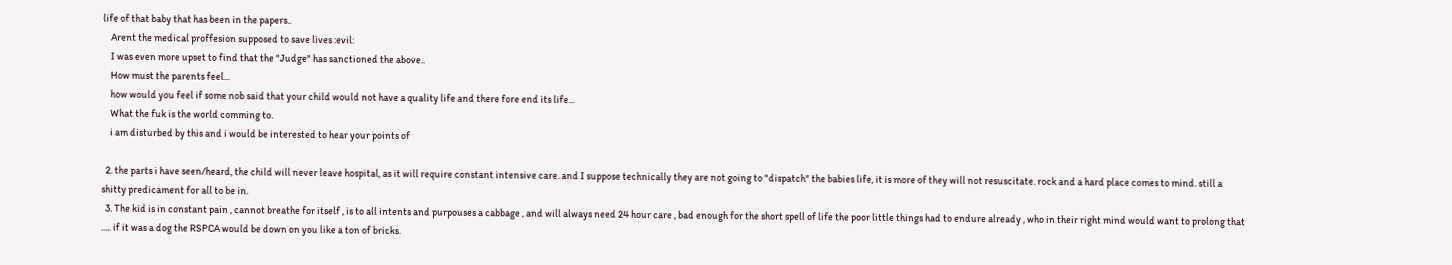life of that baby that has been in the papers..
    Arent the medical proffesion supposed to save lives :evil:
    I was even more upset to find that the "Judge" has sanctioned the above..
    How must the parents feel...
    how would you feel if some nob said that your child would not have a quality life and there fore end its life...
    What the fuk is the world comming to.
    i am disturbed by this and i would be interested to hear your points of

  2. the parts i have seen/heard, the child will never leave hospital, as it will require constant intensive care. and I suppose technically they are not going to "dispatch" the babies life, it is more of they will not resuscitate. rock and a hard place comes to mind. still a shitty predicament for all to be in.
  3. The kid is in constant pain , cannot breathe for itself , is to all intents and purpouses a cabbage , and will always need 24 hour care , bad enough for the short spell of life the poor little things had to endure already , who in their right mind would want to prolong that ..... if it was a dog the RSPCA would be down on you like a ton of bricks.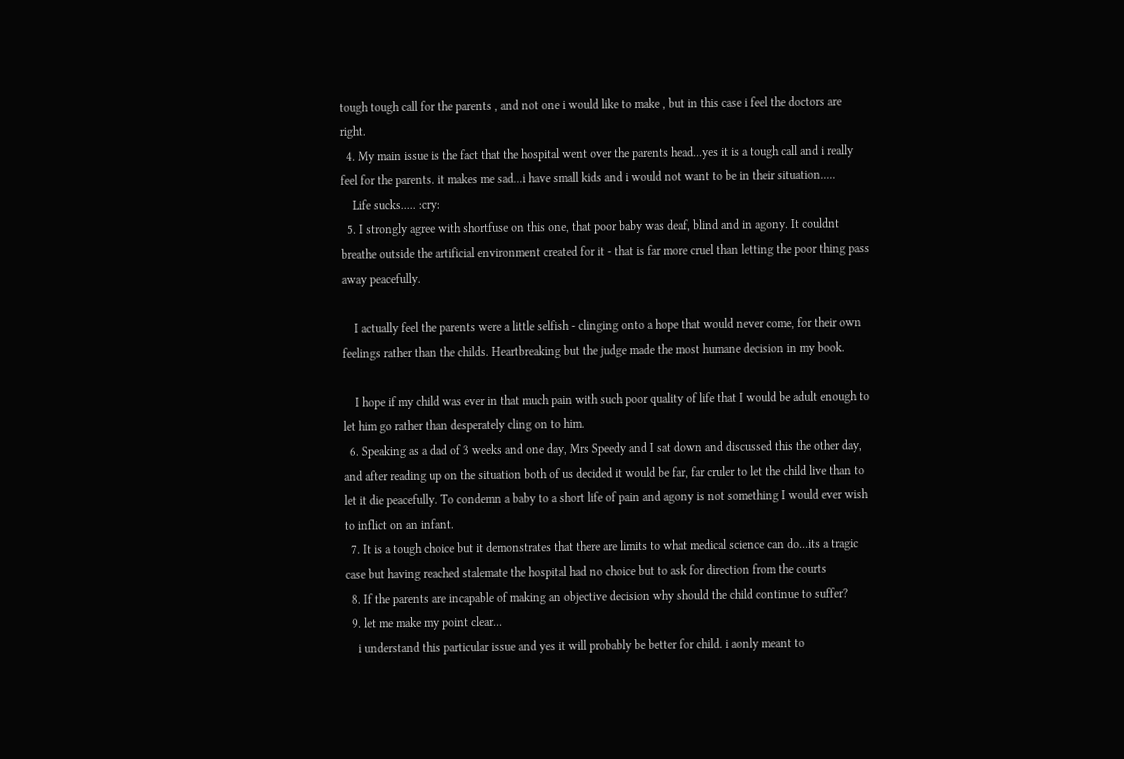tough tough call for the parents , and not one i would like to make , but in this case i feel the doctors are right.
  4. My main issue is the fact that the hospital went over the parents head...yes it is a tough call and i really feel for the parents. it makes me sad...i have small kids and i would not want to be in their situation.....
    Life sucks..... :cry:
  5. I strongly agree with shortfuse on this one, that poor baby was deaf, blind and in agony. It couldnt breathe outside the artificial environment created for it - that is far more cruel than letting the poor thing pass away peacefully.

    I actually feel the parents were a little selfish - clinging onto a hope that would never come, for their own feelings rather than the childs. Heartbreaking but the judge made the most humane decision in my book.

    I hope if my child was ever in that much pain with such poor quality of life that I would be adult enough to let him go rather than desperately cling on to him.
  6. Speaking as a dad of 3 weeks and one day, Mrs Speedy and I sat down and discussed this the other day, and after reading up on the situation both of us decided it would be far, far cruler to let the child live than to let it die peacefully. To condemn a baby to a short life of pain and agony is not something I would ever wish to inflict on an infant.
  7. It is a tough choice but it demonstrates that there are limits to what medical science can do...its a tragic case but having reached stalemate the hospital had no choice but to ask for direction from the courts
  8. If the parents are incapable of making an objective decision why should the child continue to suffer?
  9. let me make my point clear...
    i understand this particular issue and yes it will probably be better for child. i aonly meant to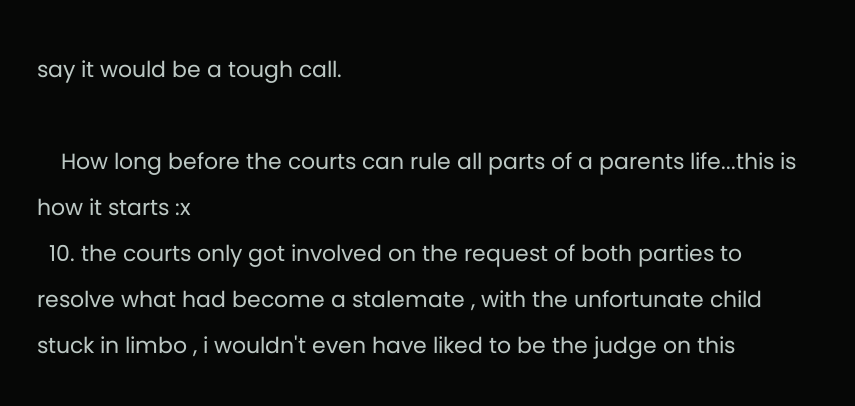say it would be a tough call.

    How long before the courts can rule all parts of a parents life...this is how it starts :x
  10. the courts only got involved on the request of both parties to resolve what had become a stalemate , with the unfortunate child stuck in limbo , i wouldn't even have liked to be the judge on this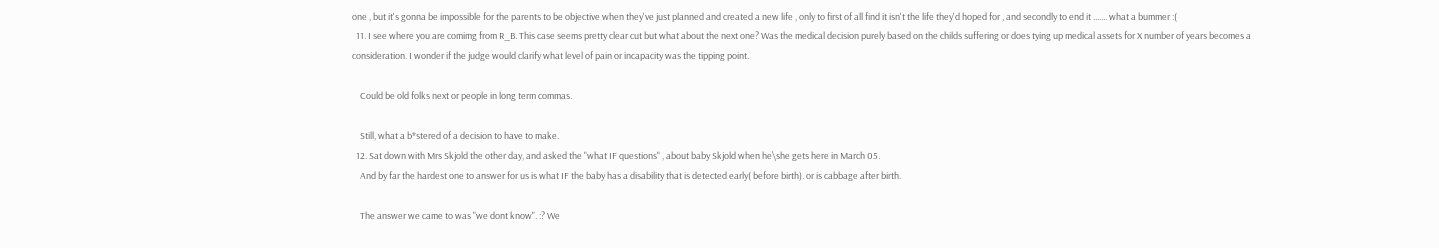one , but it's gonna be impossible for the parents to be objective when they've just planned and created a new life , only to first of all find it isn't the life they'd hoped for , and secondly to end it ....... what a bummer :(
  11. I see where you are comimg from R_B. This case seems pretty clear cut but what about the next one? Was the medical decision purely based on the childs suffering or does tying up medical assets for X number of years becomes a consideration. I wonder if the judge would clarify what level of pain or incapacity was the tipping point.

    Could be old folks next or people in long term commas.

    Still, what a b*stered of a decision to have to make.
  12. Sat down with Mrs Skjold the other day, and asked the "what IF questions" , about baby Skjold when he\she gets here in March 05.
    And by far the hardest one to answer for us is what IF the baby has a disability that is detected early( before birth). or is cabbage after birth.

    The answer we came to was "we dont know". :? We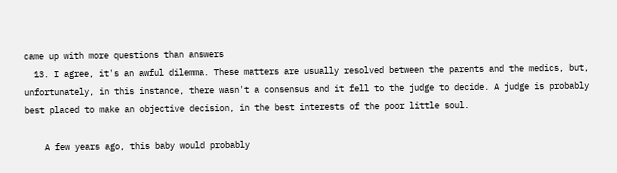came up with more questions than answers
  13. I agree, it's an awful dilemma. These matters are usually resolved between the parents and the medics, but, unfortunately, in this instance, there wasn't a consensus and it fell to the judge to decide. A judge is probably best placed to make an objective decision, in the best interests of the poor little soul.

    A few years ago, this baby would probably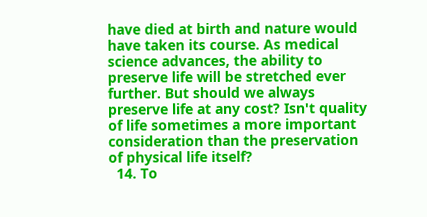have died at birth and nature would have taken its course. As medical science advances, the ability to preserve life will be stretched ever further. But should we always preserve life at any cost? Isn't quality of life sometimes a more important consideration than the preservation of physical life itself?
  14. To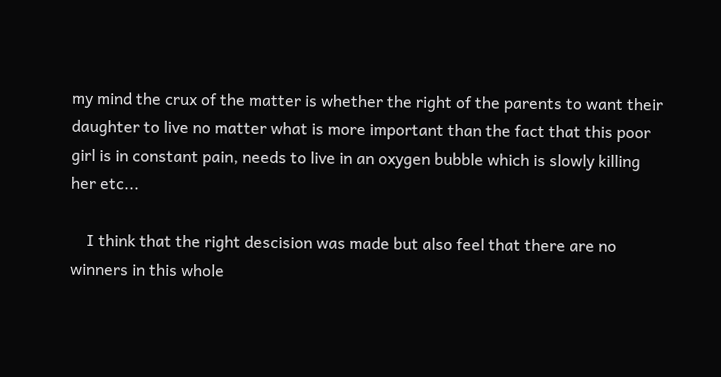my mind the crux of the matter is whether the right of the parents to want their daughter to live no matter what is more important than the fact that this poor girl is in constant pain, needs to live in an oxygen bubble which is slowly killing her etc...

    I think that the right descision was made but also feel that there are no winners in this whole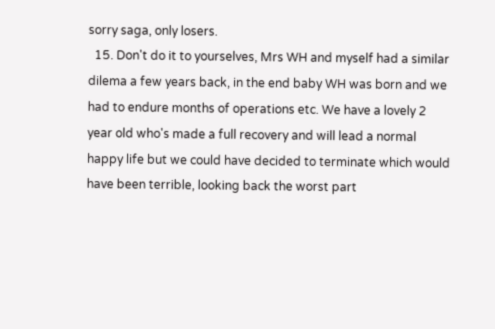sorry saga, only losers.
  15. Don't do it to yourselves, Mrs WH and myself had a similar dilema a few years back, in the end baby WH was born and we had to endure months of operations etc. We have a lovely 2 year old who's made a full recovery and will lead a normal happy life but we could have decided to terminate which would have been terrible, looking back the worst part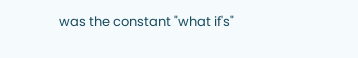was the constant "what if's"